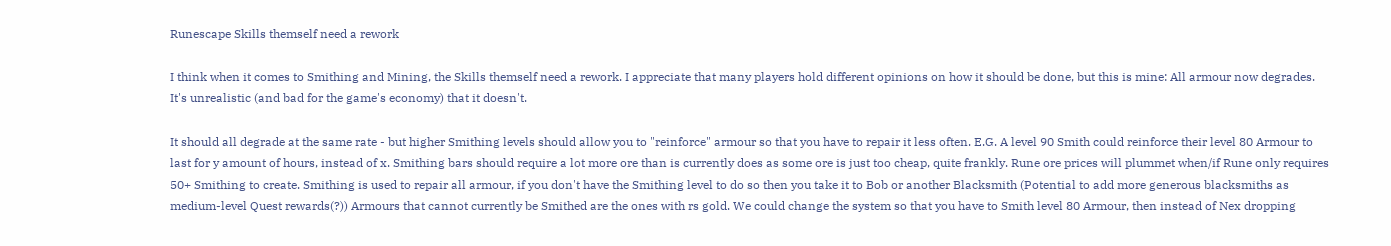Runescape Skills themself need a rework

I think when it comes to Smithing and Mining, the Skills themself need a rework. I appreciate that many players hold different opinions on how it should be done, but this is mine: All armour now degrades. It's unrealistic (and bad for the game's economy) that it doesn't.

It should all degrade at the same rate - but higher Smithing levels should allow you to "reinforce" armour so that you have to repair it less often. E.G. A level 90 Smith could reinforce their level 80 Armour to last for y amount of hours, instead of x. Smithing bars should require a lot more ore than is currently does as some ore is just too cheap, quite frankly. Rune ore prices will plummet when/if Rune only requires 50+ Smithing to create. Smithing is used to repair all armour, if you don't have the Smithing level to do so then you take it to Bob or another Blacksmith (Potential to add more generous blacksmiths as medium-level Quest rewards(?)) Armours that cannot currently be Smithed are the ones with rs gold. We could change the system so that you have to Smith level 80 Armour, then instead of Nex dropping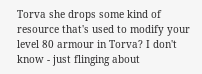Torva she drops some kind of resource that's used to modify your level 80 armour in Torva? I don't know - just flinging about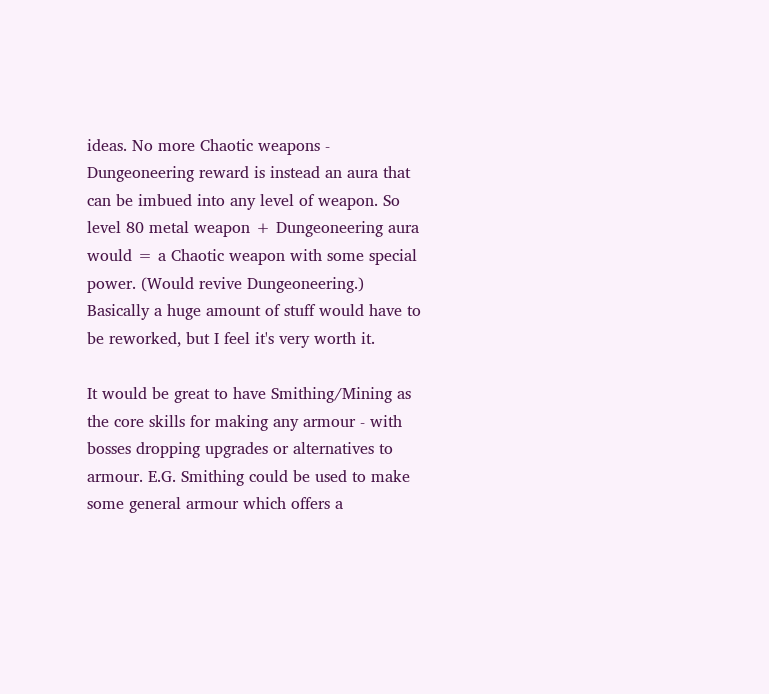ideas. No more Chaotic weapons - Dungeoneering reward is instead an aura that can be imbued into any level of weapon. So level 80 metal weapon + Dungeoneering aura would = a Chaotic weapon with some special power. (Would revive Dungeoneering.) Basically a huge amount of stuff would have to be reworked, but I feel it's very worth it.

It would be great to have Smithing/Mining as the core skills for making any armour - with bosses dropping upgrades or alternatives to armour. E.G. Smithing could be used to make some general armour which offers a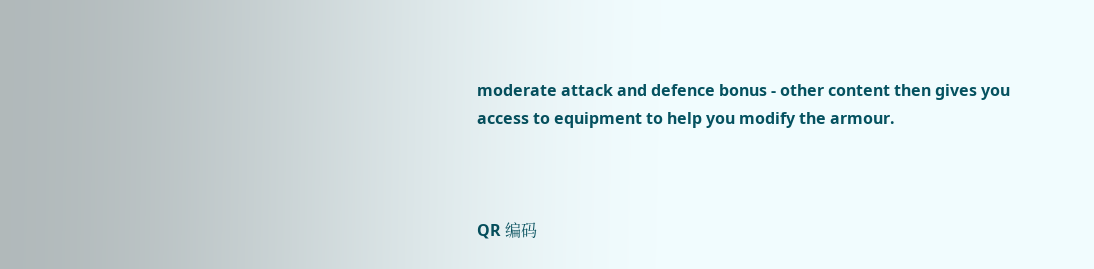moderate attack and defence bonus - other content then gives you access to equipment to help you modify the armour.



QR 编码